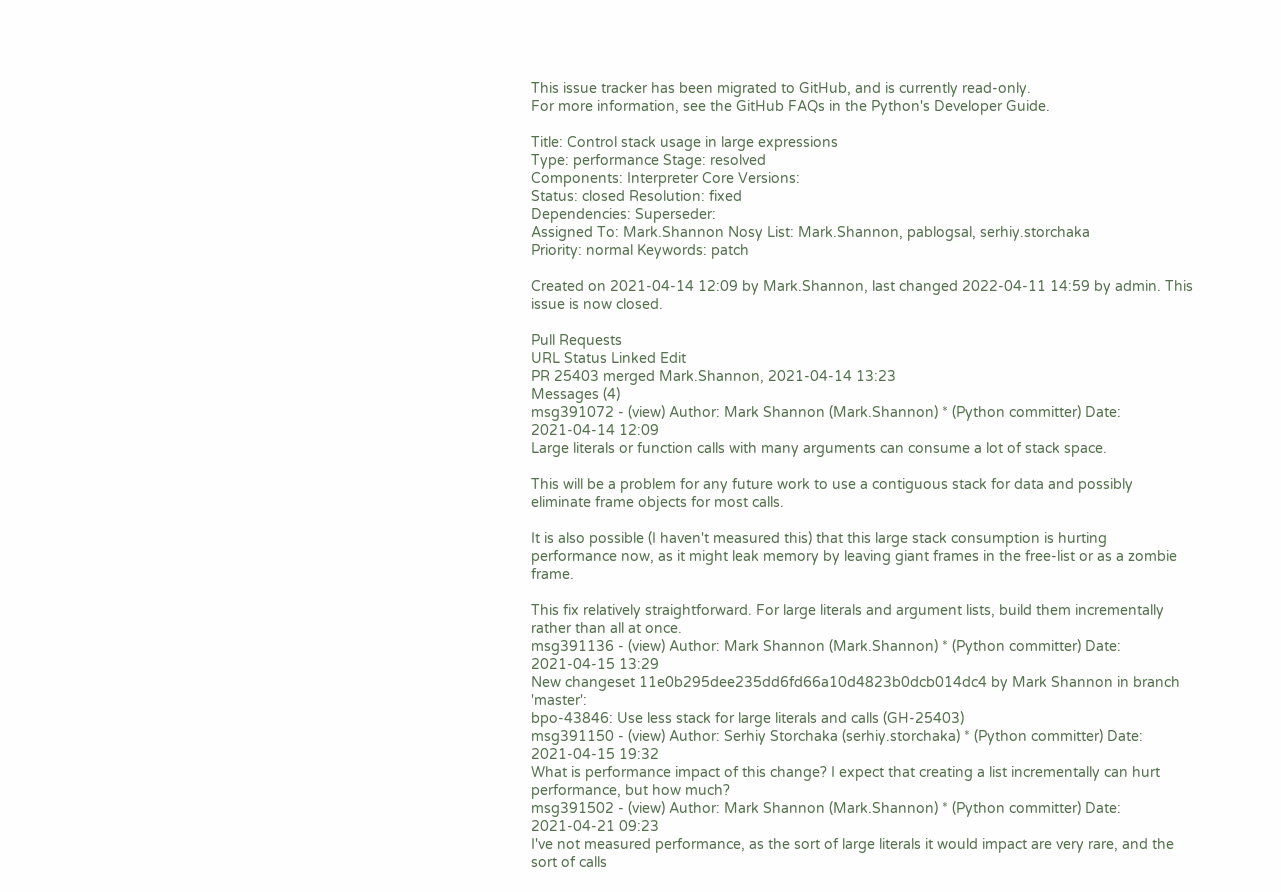This issue tracker has been migrated to GitHub, and is currently read-only.
For more information, see the GitHub FAQs in the Python's Developer Guide.

Title: Control stack usage in large expressions
Type: performance Stage: resolved
Components: Interpreter Core Versions:
Status: closed Resolution: fixed
Dependencies: Superseder:
Assigned To: Mark.Shannon Nosy List: Mark.Shannon, pablogsal, serhiy.storchaka
Priority: normal Keywords: patch

Created on 2021-04-14 12:09 by Mark.Shannon, last changed 2022-04-11 14:59 by admin. This issue is now closed.

Pull Requests
URL Status Linked Edit
PR 25403 merged Mark.Shannon, 2021-04-14 13:23
Messages (4)
msg391072 - (view) Author: Mark Shannon (Mark.Shannon) * (Python committer) Date: 2021-04-14 12:09
Large literals or function calls with many arguments can consume a lot of stack space.

This will be a problem for any future work to use a contiguous stack for data and possibly eliminate frame objects for most calls.

It is also possible (I haven't measured this) that this large stack consumption is hurting performance now, as it might leak memory by leaving giant frames in the free-list or as a zombie frame.

This fix relatively straightforward. For large literals and argument lists, build them incrementally rather than all at once.
msg391136 - (view) Author: Mark Shannon (Mark.Shannon) * (Python committer) Date: 2021-04-15 13:29
New changeset 11e0b295dee235dd6fd66a10d4823b0dcb014dc4 by Mark Shannon in branch 'master':
bpo-43846: Use less stack for large literals and calls (GH-25403)
msg391150 - (view) Author: Serhiy Storchaka (serhiy.storchaka) * (Python committer) Date: 2021-04-15 19:32
What is performance impact of this change? I expect that creating a list incrementally can hurt performance, but how much?
msg391502 - (view) Author: Mark Shannon (Mark.Shannon) * (Python committer) Date: 2021-04-21 09:23
I've not measured performance, as the sort of large literals it would impact are very rare, and the sort of calls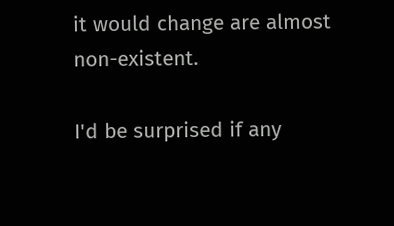it would change are almost non-existent.

I'd be surprised if any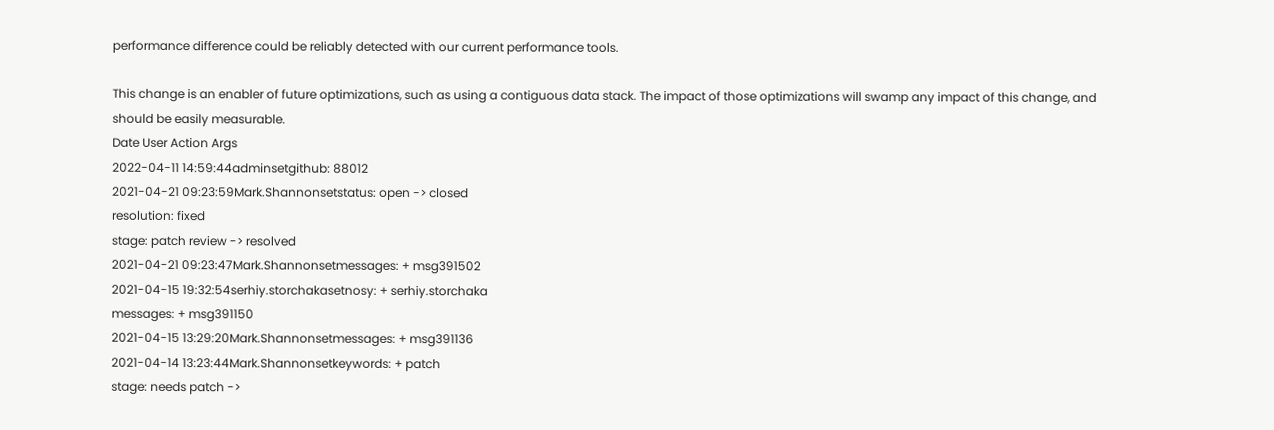performance difference could be reliably detected with our current performance tools.

This change is an enabler of future optimizations, such as using a contiguous data stack. The impact of those optimizations will swamp any impact of this change, and should be easily measurable.
Date User Action Args
2022-04-11 14:59:44adminsetgithub: 88012
2021-04-21 09:23:59Mark.Shannonsetstatus: open -> closed
resolution: fixed
stage: patch review -> resolved
2021-04-21 09:23:47Mark.Shannonsetmessages: + msg391502
2021-04-15 19:32:54serhiy.storchakasetnosy: + serhiy.storchaka
messages: + msg391150
2021-04-15 13:29:20Mark.Shannonsetmessages: + msg391136
2021-04-14 13:23:44Mark.Shannonsetkeywords: + patch
stage: needs patch ->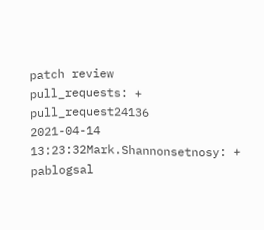patch review
pull_requests: + pull_request24136
2021-04-14 13:23:32Mark.Shannonsetnosy: + pablogsal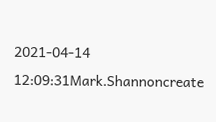2021-04-14 12:09:31Mark.Shannoncreate